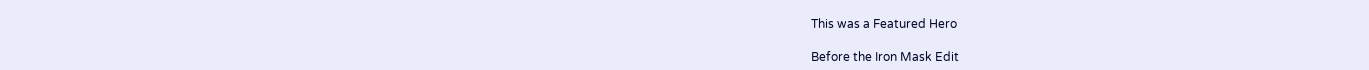This was a Featured Hero

Before the Iron Mask Edit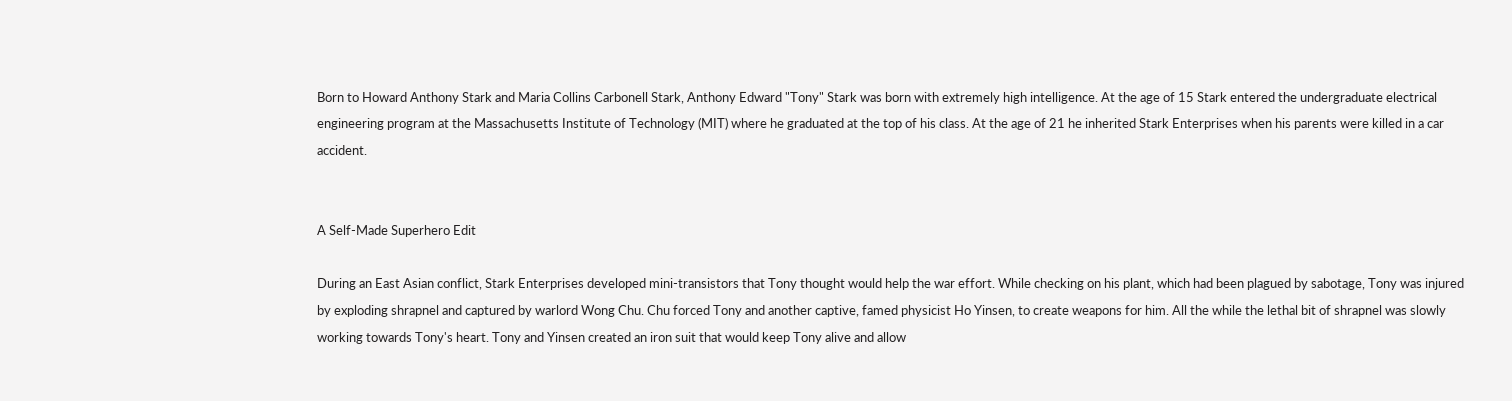Born to Howard Anthony Stark and Maria Collins Carbonell Stark, Anthony Edward "Tony" Stark was born with extremely high intelligence. At the age of 15 Stark entered the undergraduate electrical engineering program at the Massachusetts Institute of Technology (MIT) where he graduated at the top of his class. At the age of 21 he inherited Stark Enterprises when his parents were killed in a car accident.


A Self-Made Superhero Edit

During an East Asian conflict, Stark Enterprises developed mini-transistors that Tony thought would help the war effort. While checking on his plant, which had been plagued by sabotage, Tony was injured by exploding shrapnel and captured by warlord Wong Chu. Chu forced Tony and another captive, famed physicist Ho Yinsen, to create weapons for him. All the while the lethal bit of shrapnel was slowly working towards Tony's heart. Tony and Yinsen created an iron suit that would keep Tony alive and allow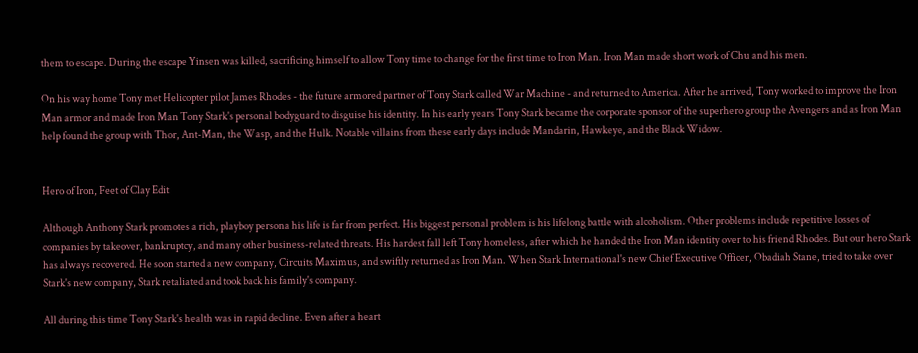them to escape. During the escape Yinsen was killed, sacrificing himself to allow Tony time to change for the first time to Iron Man. Iron Man made short work of Chu and his men.

On his way home Tony met Helicopter pilot James Rhodes - the future armored partner of Tony Stark called War Machine - and returned to America. After he arrived, Tony worked to improve the Iron Man armor and made Iron Man Tony Stark's personal bodyguard to disguise his identity. In his early years Tony Stark became the corporate sponsor of the superhero group the Avengers and as Iron Man help found the group with Thor, Ant-Man, the Wasp, and the Hulk. Notable villains from these early days include Mandarin, Hawkeye, and the Black Widow.


Hero of Iron, Feet of Clay Edit

Although Anthony Stark promotes a rich, playboy persona his life is far from perfect. His biggest personal problem is his lifelong battle with alcoholism. Other problems include repetitive losses of companies by takeover, bankruptcy, and many other business-related threats. His hardest fall left Tony homeless, after which he handed the Iron Man identity over to his friend Rhodes. But our hero Stark has always recovered. He soon started a new company, Circuits Maximus, and swiftly returned as Iron Man. When Stark International's new Chief Executive Officer, Obadiah Stane, tried to take over Stark's new company, Stark retaliated and took back his family's company.

All during this time Tony Stark's health was in rapid decline. Even after a heart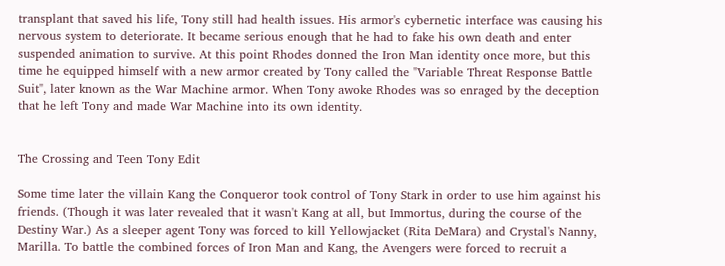transplant that saved his life, Tony still had health issues. His armor's cybernetic interface was causing his nervous system to deteriorate. It became serious enough that he had to fake his own death and enter suspended animation to survive. At this point Rhodes donned the Iron Man identity once more, but this time he equipped himself with a new armor created by Tony called the "Variable Threat Response Battle Suit", later known as the War Machine armor. When Tony awoke Rhodes was so enraged by the deception that he left Tony and made War Machine into its own identity.


The Crossing and Teen Tony Edit

Some time later the villain Kang the Conqueror took control of Tony Stark in order to use him against his friends. (Though it was later revealed that it wasn't Kang at all, but Immortus, during the course of the Destiny War.) As a sleeper agent Tony was forced to kill Yellowjacket (Rita DeMara) and Crystal's Nanny, Marilla. To battle the combined forces of Iron Man and Kang, the Avengers were forced to recruit a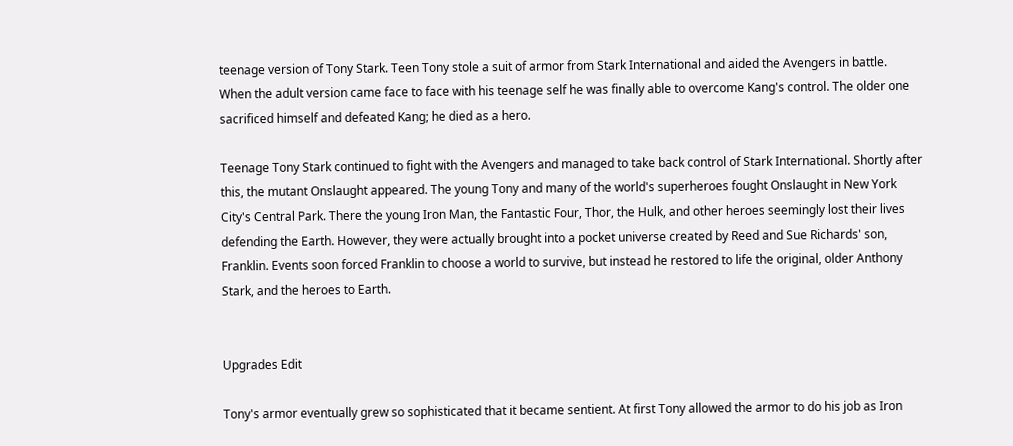teenage version of Tony Stark. Teen Tony stole a suit of armor from Stark International and aided the Avengers in battle. When the adult version came face to face with his teenage self he was finally able to overcome Kang's control. The older one sacrificed himself and defeated Kang; he died as a hero.

Teenage Tony Stark continued to fight with the Avengers and managed to take back control of Stark International. Shortly after this, the mutant Onslaught appeared. The young Tony and many of the world's superheroes fought Onslaught in New York City's Central Park. There the young Iron Man, the Fantastic Four, Thor, the Hulk, and other heroes seemingly lost their lives defending the Earth. However, they were actually brought into a pocket universe created by Reed and Sue Richards' son, Franklin. Events soon forced Franklin to choose a world to survive, but instead he restored to life the original, older Anthony Stark, and the heroes to Earth.


Upgrades Edit

Tony's armor eventually grew so sophisticated that it became sentient. At first Tony allowed the armor to do his job as Iron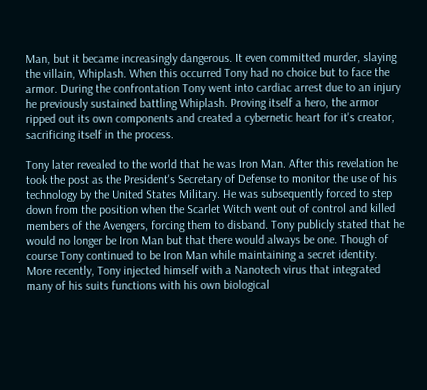Man, but it became increasingly dangerous. It even committed murder, slaying the villain, Whiplash. When this occurred Tony had no choice but to face the armor. During the confrontation Tony went into cardiac arrest due to an injury he previously sustained battling Whiplash. Proving itself a hero, the armor ripped out its own components and created a cybernetic heart for it's creator, sacrificing itself in the process.

Tony later revealed to the world that he was Iron Man. After this revelation he took the post as the President's Secretary of Defense to monitor the use of his technology by the United States Military. He was subsequently forced to step down from the position when the Scarlet Witch went out of control and killed members of the Avengers, forcing them to disband. Tony publicly stated that he would no longer be Iron Man but that there would always be one. Though of course Tony continued to be Iron Man while maintaining a secret identity. More recently, Tony injected himself with a Nanotech virus that integrated many of his suits functions with his own biological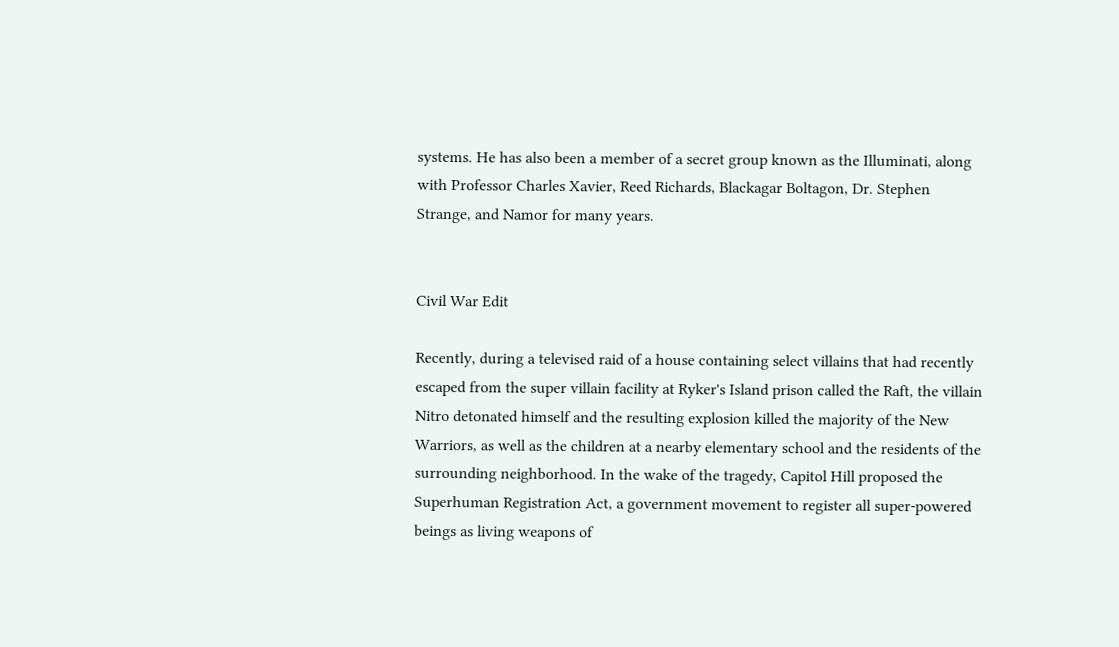systems. He has also been a member of a secret group known as the Illuminati, along with Professor Charles Xavier, Reed Richards, Blackagar Boltagon, Dr. Stephen Strange, and Namor for many years.


Civil War Edit

Recently, during a televised raid of a house containing select villains that had recently escaped from the super villain facility at Ryker's Island prison called the Raft, the villain Nitro detonated himself and the resulting explosion killed the majority of the New Warriors, as well as the children at a nearby elementary school and the residents of the surrounding neighborhood. In the wake of the tragedy, Capitol Hill proposed the Superhuman Registration Act, a government movement to register all super-powered beings as living weapons of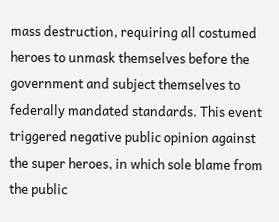mass destruction, requiring all costumed heroes to unmask themselves before the government and subject themselves to federally mandated standards. This event triggered negative public opinion against the super heroes, in which sole blame from the public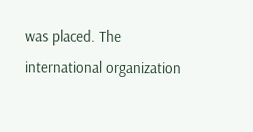was placed. The international organization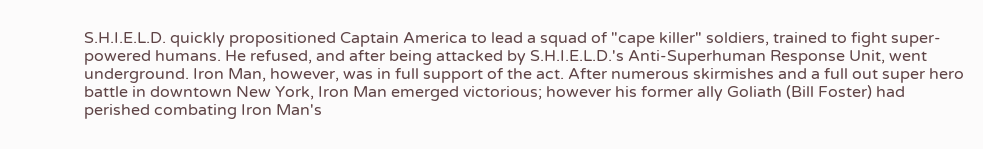S.H.I.E.L.D. quickly propositioned Captain America to lead a squad of "cape killer" soldiers, trained to fight super-powered humans. He refused, and after being attacked by S.H.I.E.L.D.'s Anti-Superhuman Response Unit, went underground. Iron Man, however, was in full support of the act. After numerous skirmishes and a full out super hero battle in downtown New York, Iron Man emerged victorious; however his former ally Goliath (Bill Foster) had perished combating Iron Man's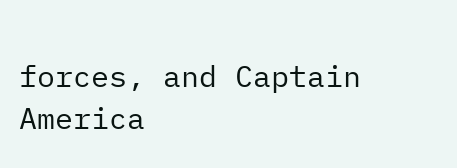forces, and Captain America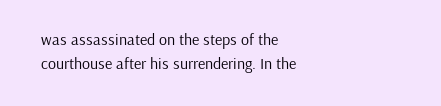was assassinated on the steps of the courthouse after his surrendering. In the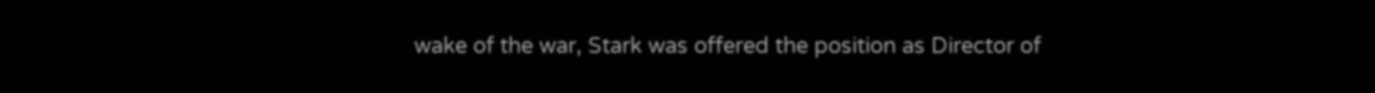wake of the war, Stark was offered the position as Director of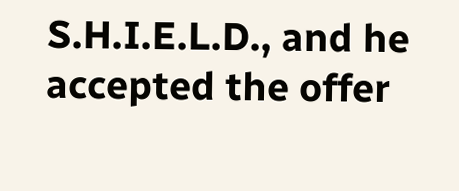S.H.I.E.L.D., and he accepted the offer